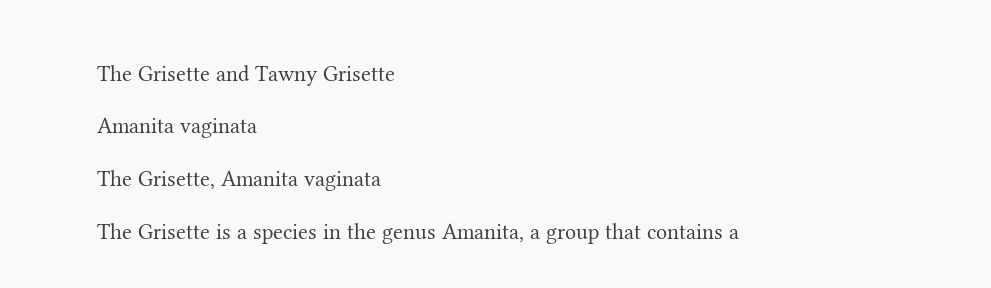The Grisette and Tawny Grisette

Amanita vaginata

The Grisette, Amanita vaginata

The Grisette is a species in the genus Amanita, a group that contains a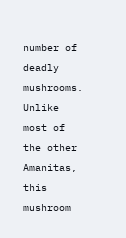number of deadly mushrooms. Unlike most of the other Amanitas, this mushroom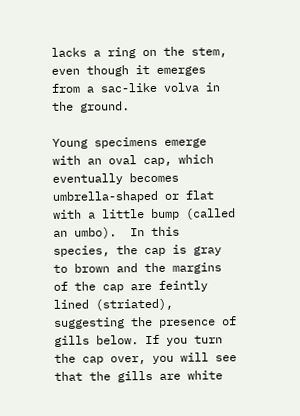lacks a ring on the stem, even though it emerges from a sac-like volva in the ground.

Young specimens emerge with an oval cap, which eventually becomes umbrella-shaped or flat with a little bump (called an umbo).  In this species, the cap is gray to brown and the margins of the cap are feintly lined (striated), suggesting the presence of gills below. If you turn the cap over, you will see that the gills are white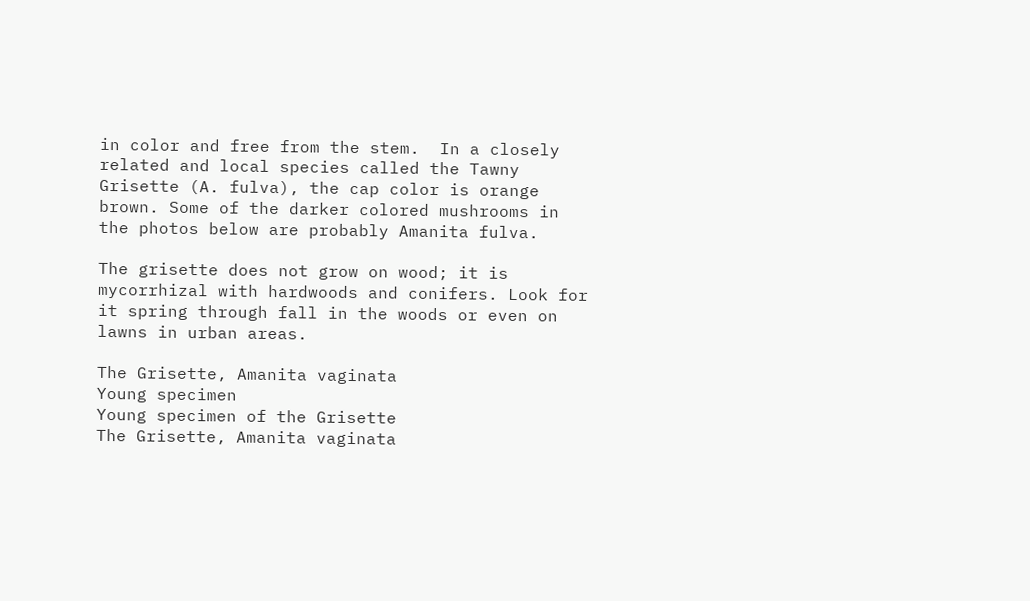in color and free from the stem.  In a closely related and local species called the Tawny Grisette (A. fulva), the cap color is orange brown. Some of the darker colored mushrooms in the photos below are probably Amanita fulva.

The grisette does not grow on wood; it is mycorrhizal with hardwoods and conifers. Look for it spring through fall in the woods or even on lawns in urban areas.

The Grisette, Amanita vaginata
Young specimen
Young specimen of the Grisette
The Grisette, Amanita vaginata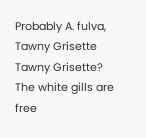Probably A. fulva, Tawny Grisette
Tawny Grisette?
The white gills are free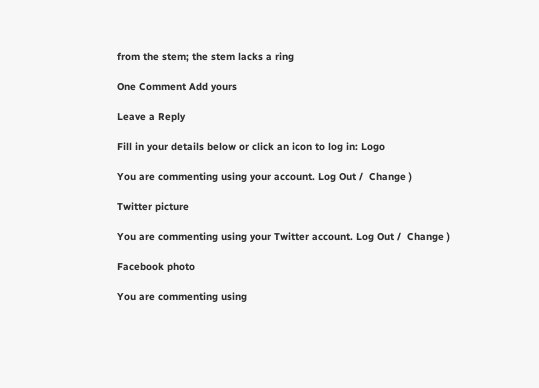from the stem; the stem lacks a ring

One Comment Add yours

Leave a Reply

Fill in your details below or click an icon to log in: Logo

You are commenting using your account. Log Out /  Change )

Twitter picture

You are commenting using your Twitter account. Log Out /  Change )

Facebook photo

You are commenting using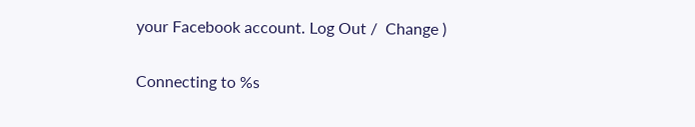your Facebook account. Log Out /  Change )

Connecting to %s